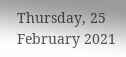Thursday, 25 February 2021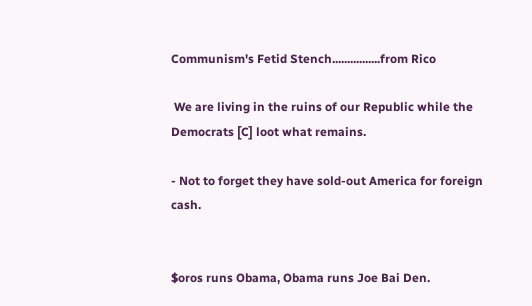Communism's Fetid Stench................from Rico

 We are living in the ruins of our Republic while the Democrats [C] loot what remains.

- Not to forget they have sold-out America for foreign cash.


$oros runs Obama, Obama runs Joe Bai Den.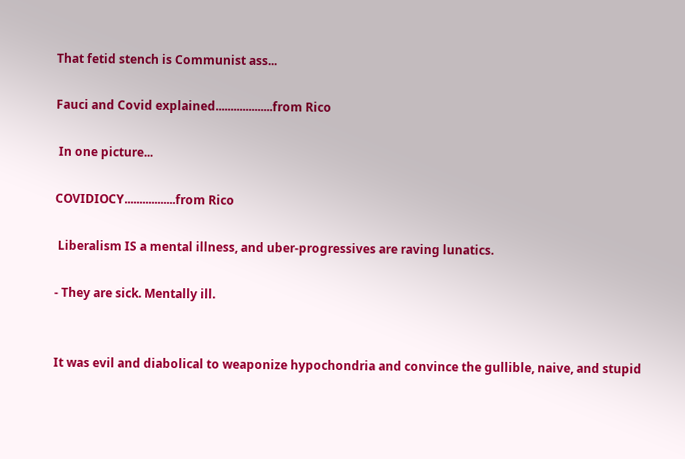That fetid stench is Communist ass...

Fauci and Covid explained...................from Rico

 In one picture...

COVIDIOCY.................from Rico

 Liberalism IS a mental illness, and uber-progressives are raving lunatics.

- They are sick. Mentally ill.


It was evil and diabolical to weaponize hypochondria and convince the gullible, naive, and stupid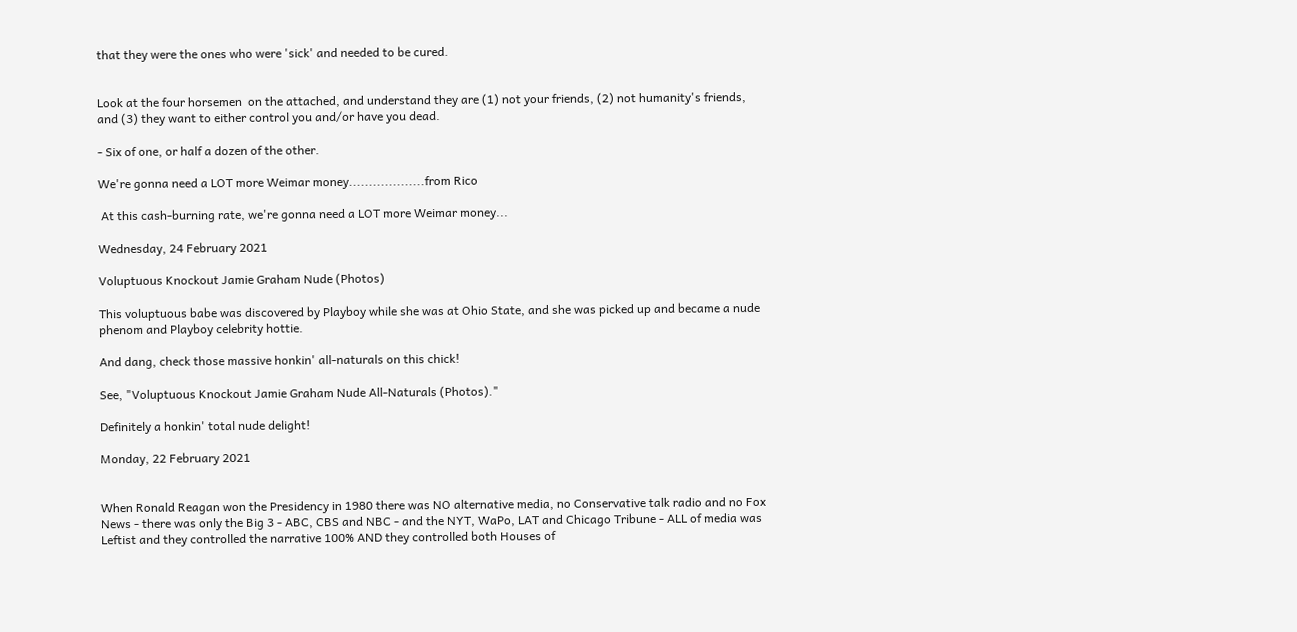that they were the ones who were 'sick' and needed to be cured.


Look at the four horsemen  on the attached, and understand they are (1) not your friends, (2) not humanity's friends, and (3) they want to either control you and/or have you dead.

- Six of one, or half a dozen of the other.

We're gonna need a LOT more Weimar money...................from Rico

 At this cash-burning rate, we're gonna need a LOT more Weimar money...

Wednesday, 24 February 2021

Voluptuous Knockout Jamie Graham Nude (Photos)

This voluptuous babe was discovered by Playboy while she was at Ohio State, and she was picked up and became a nude phenom and Playboy celebrity hottie.

And dang, check those massive honkin' all-naturals on this chick!

See, "Voluptuous Knockout Jamie Graham Nude All-Naturals (Photos)."

Definitely a honkin' total nude delight!

Monday, 22 February 2021


When Ronald Reagan won the Presidency in 1980 there was NO alternative media, no Conservative talk radio and no Fox News - there was only the Big 3 - ABC, CBS and NBC - and the NYT, WaPo, LAT and Chicago Tribune - ALL of media was Leftist and they controlled the narrative 100% AND they controlled both Houses of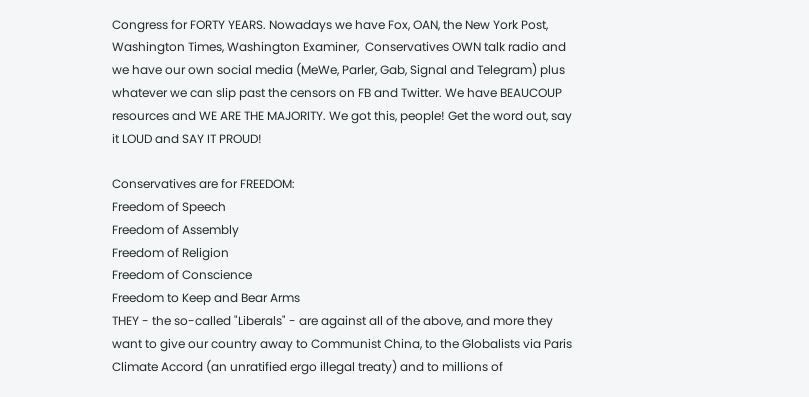Congress for FORTY YEARS. Nowadays we have Fox, OAN, the New York Post, Washington Times, Washington Examiner,  Conservatives OWN talk radio and we have our own social media (MeWe, Parler, Gab, Signal and Telegram) plus whatever we can slip past the censors on FB and Twitter. We have BEAUCOUP resources and WE ARE THE MAJORITY. We got this, people! Get the word out, say it LOUD and SAY IT PROUD!

Conservatives are for FREEDOM:
Freedom of Speech
Freedom of Assembly
Freedom of Religion
Freedom of Conscience
Freedom to Keep and Bear Arms
THEY - the so-called "Liberals" - are against all of the above, and more they want to give our country away to Communist China, to the Globalists via Paris Climate Accord (an unratified ergo illegal treaty) and to millions of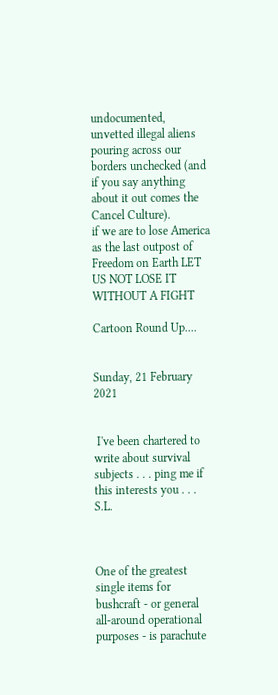undocumented, unvetted illegal aliens pouring across our borders unchecked (and if you say anything about it out comes the Cancel Culture).
if we are to lose America as the last outpost of Freedom on Earth LET US NOT LOSE IT WITHOUT A FIGHT

Cartoon Round Up....


Sunday, 21 February 2021


 I've been chartered to write about survival subjects . . . ping me if this interests you . . . S.L.



One of the greatest single items for bushcraft - or general all-around operational purposes - is parachute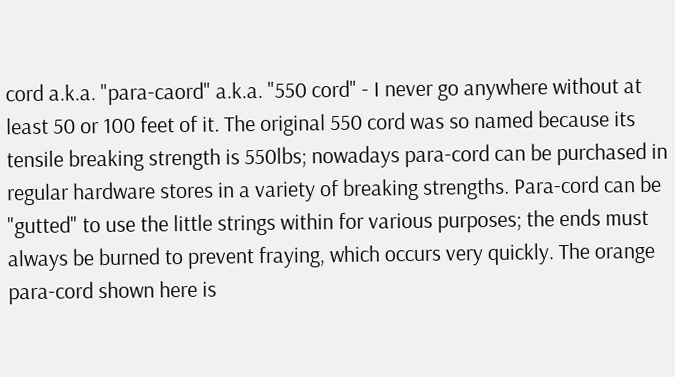cord a.k.a. "para-caord" a.k.a. "550 cord" - I never go anywhere without at least 50 or 100 feet of it. The original 550 cord was so named because its tensile breaking strength is 550lbs; nowadays para-cord can be purchased in regular hardware stores in a variety of breaking strengths. Para-cord can be "gutted" to use the little strings within for various purposes; the ends must always be burned to prevent fraying, which occurs very quickly. The orange para-cord shown here is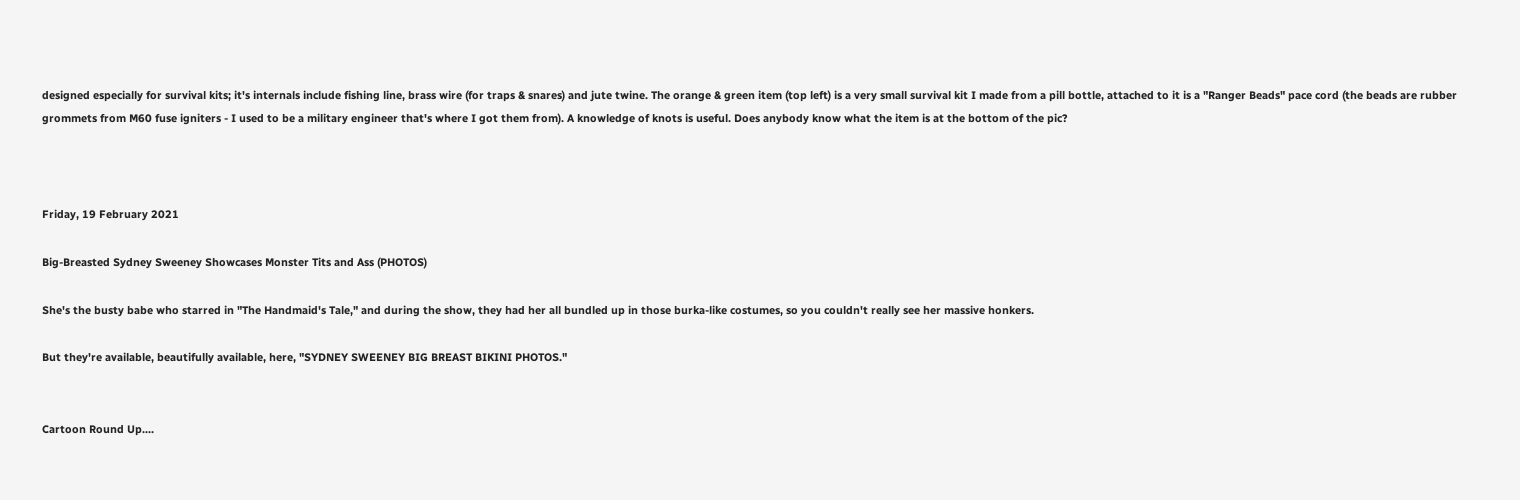designed especially for survival kits; it's internals include fishing line, brass wire (for traps & snares) and jute twine. The orange & green item (top left) is a very small survival kit I made from a pill bottle, attached to it is a "Ranger Beads" pace cord (the beads are rubber grommets from M60 fuse igniters - I used to be a military engineer that's where I got them from). A knowledge of knots is useful. Does anybody know what the item is at the bottom of the pic?



Friday, 19 February 2021

Big-Breasted Sydney Sweeney Showcases Monster Tits and Ass (PHOTOS)

She's the busty babe who starred in "The Handmaid's Tale," and during the show, they had her all bundled up in those burka-like costumes, so you couldn't really see her massive honkers.

But they're available, beautifully available, here, "SYDNEY SWEENEY BIG BREAST BIKINI PHOTOS."


Cartoon Round Up....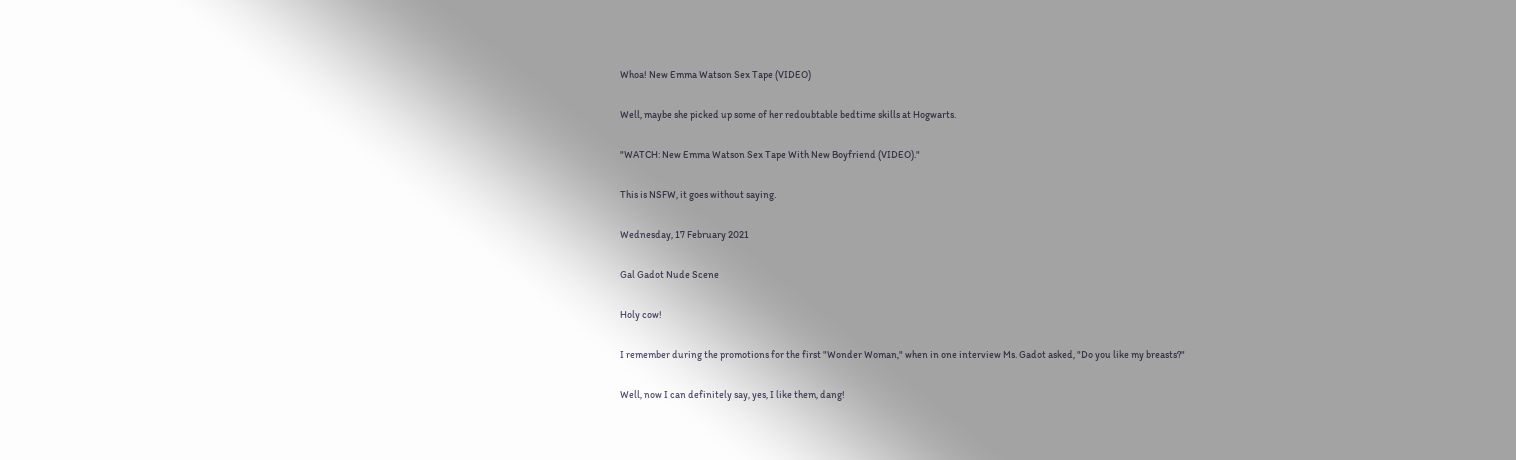Whoa! New Emma Watson Sex Tape (VIDEO)

Well, maybe she picked up some of her redoubtable bedtime skills at Hogwarts.

"WATCH: New Emma Watson Sex Tape With New Boyfriend (VIDEO)."

This is NSFW, it goes without saying.

Wednesday, 17 February 2021

Gal Gadot Nude Scene

Holy cow!

I remember during the promotions for the first "Wonder Woman," when in one interview Ms. Gadot asked, "Do you like my breasts?"

Well, now I can definitely say, yes, I like them, dang!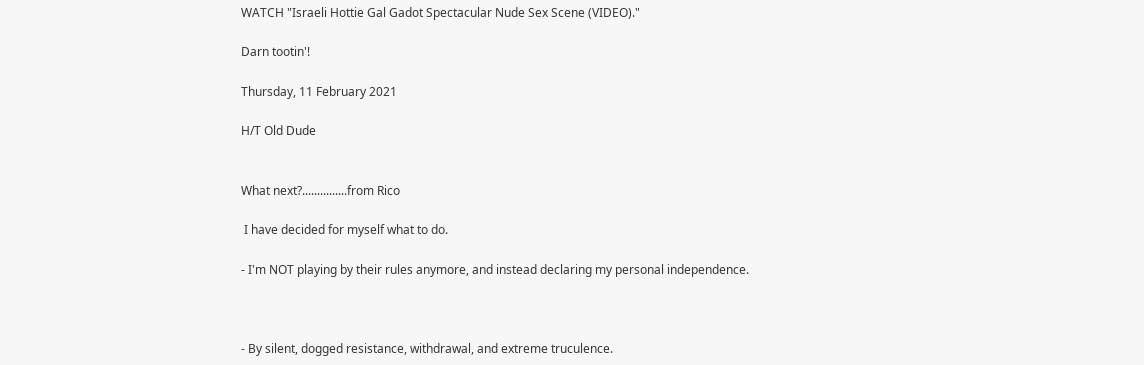WATCH "Israeli Hottie Gal Gadot Spectacular Nude Sex Scene (VIDEO)."

Darn tootin'!

Thursday, 11 February 2021

H/T Old Dude


What next?...............from Rico

 I have decided for myself what to do.

- I'm NOT playing by their rules anymore, and instead declaring my personal independence.



- By silent, dogged resistance, withdrawal, and extreme truculence.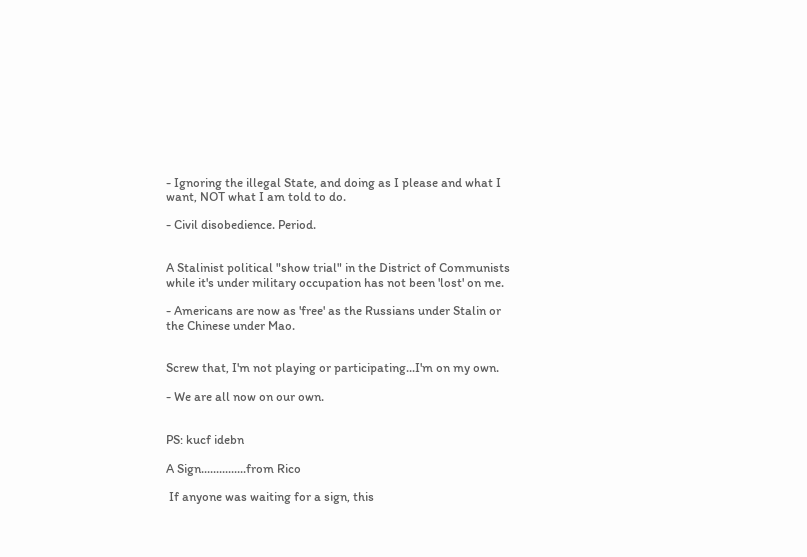- Ignoring the illegal State, and doing as I please and what I want, NOT what I am told to do.

- Civil disobedience. Period.


A Stalinist political "show trial" in the District of Communists while it's under military occupation has not been 'lost' on me.

- Americans are now as 'free' as the Russians under Stalin or the Chinese under Mao.


Screw that, I'm not playing or participating...I'm on my own.

- We are all now on our own.


PS: kucf idebn

A Sign...............from Rico

 If anyone was waiting for a sign, this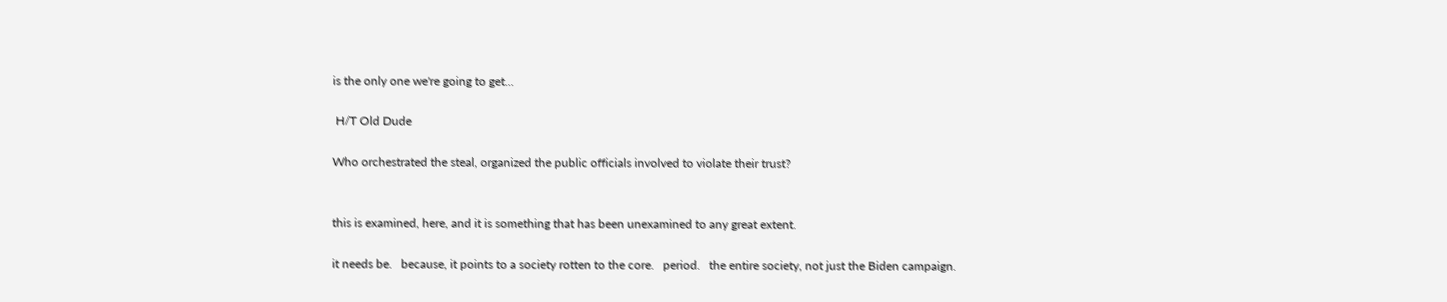is the only one we're going to get...

 H/T Old Dude

Who orchestrated the steal, organized the public officials involved to violate their trust?


this is examined, here, and it is something that has been unexamined to any great extent.

it needs be.   because, it points to a society rotten to the core.   period.   the entire society, not just the Biden campaign.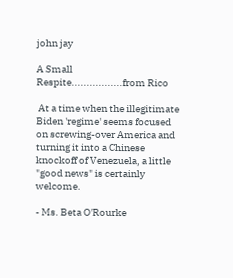john jay

A Small Respite.................from Rico

 At a time when the illegitimate Biden 'regime' seems focused on screwing-over America and turning it into a Chinese knockoff of Venezuela, a little "good news" is certainly welcome.

- Ms. Beta O'Rourke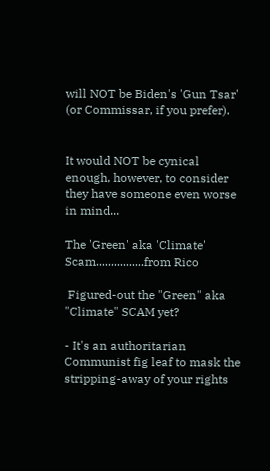will NOT be Biden's 'Gun Tsar' (or Commissar, if you prefer).


It would NOT be cynical enough, however, to consider they have someone even worse in mind...

The 'Green' aka 'Climate' Scam................from Rico

 Figured-out the "Green" aka "Climate" SCAM yet?

- It's an authoritarian Communist fig leaf to mask the stripping-away of your rights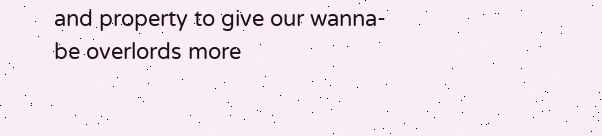and property to give our wanna-be overlords more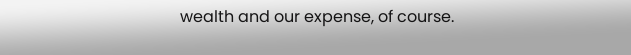wealth and our expense, of course.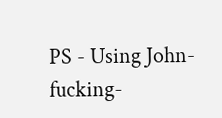PS - Using John-fucking-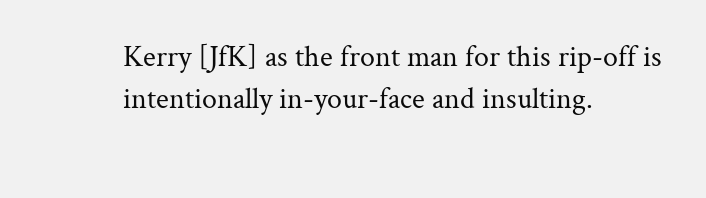Kerry [JfK] as the front man for this rip-off is intentionally in-your-face and insulting.